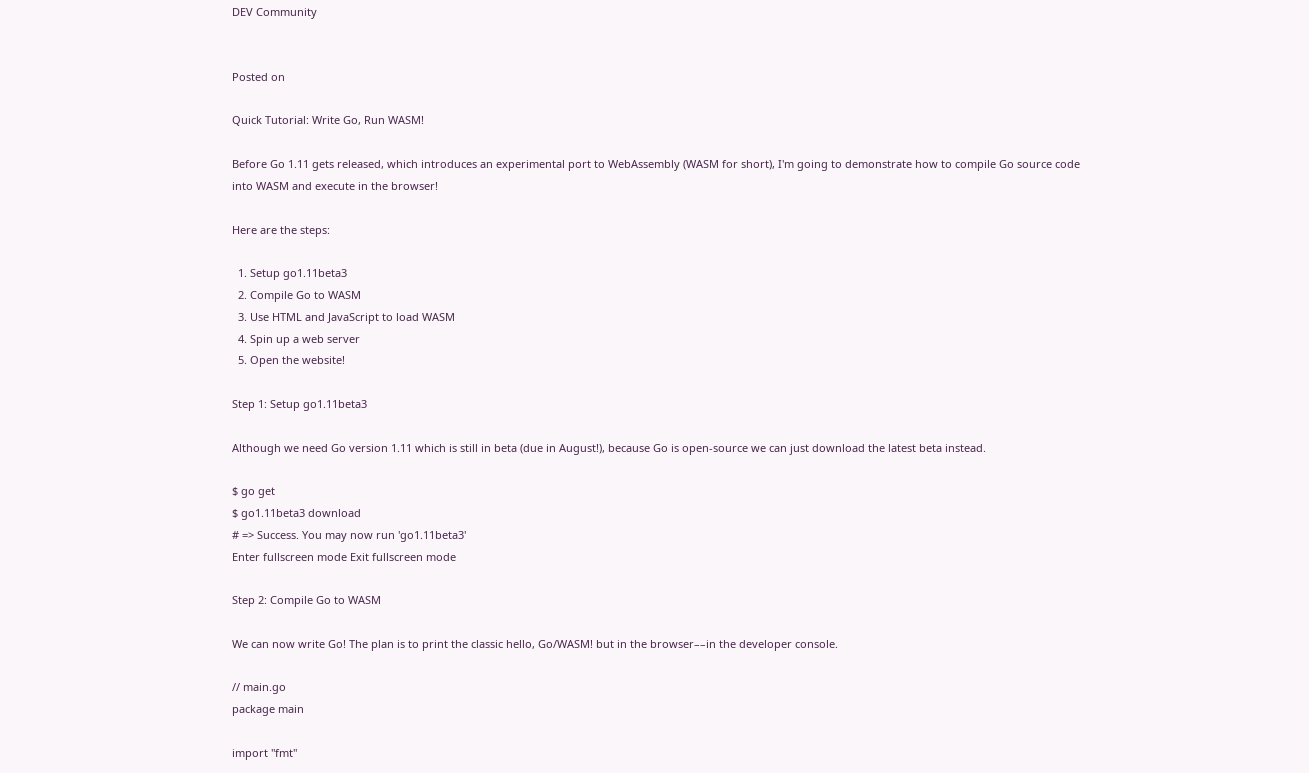DEV Community


Posted on

Quick Tutorial: Write Go, Run WASM!

Before Go 1.11 gets released, which introduces an experimental port to WebAssembly (WASM for short), I'm going to demonstrate how to compile Go source code into WASM and execute in the browser!

Here are the steps:

  1. Setup go1.11beta3
  2. Compile Go to WASM
  3. Use HTML and JavaScript to load WASM
  4. Spin up a web server
  5. Open the website!

Step 1: Setup go1.11beta3

Although we need Go version 1.11 which is still in beta (due in August!), because Go is open-source we can just download the latest beta instead.

$ go get
$ go1.11beta3 download
# => Success. You may now run 'go1.11beta3'
Enter fullscreen mode Exit fullscreen mode

Step 2: Compile Go to WASM

We can now write Go! The plan is to print the classic hello, Go/WASM! but in the browser––in the developer console.

// main.go
package main

import "fmt"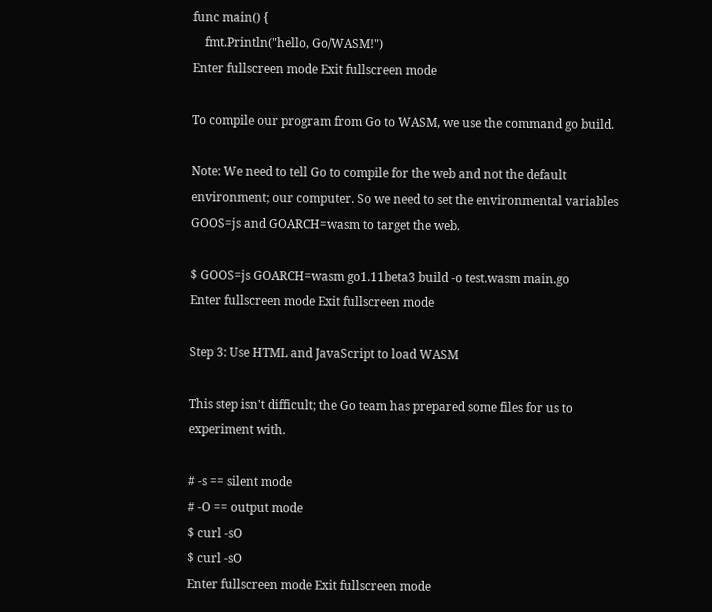func main() {
    fmt.Println("hello, Go/WASM!")
Enter fullscreen mode Exit fullscreen mode

To compile our program from Go to WASM, we use the command go build.

Note: We need to tell Go to compile for the web and not the default environment; our computer. So we need to set the environmental variables GOOS=js and GOARCH=wasm to target the web.

$ GOOS=js GOARCH=wasm go1.11beta3 build -o test.wasm main.go
Enter fullscreen mode Exit fullscreen mode

Step 3: Use HTML and JavaScript to load WASM

This step isn't difficult; the Go team has prepared some files for us to experiment with.

# -s == silent mode
# -O == output mode
$ curl -sO
$ curl -sO
Enter fullscreen mode Exit fullscreen mode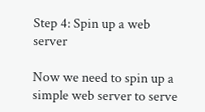Step 4: Spin up a web server

Now we need to spin up a simple web server to serve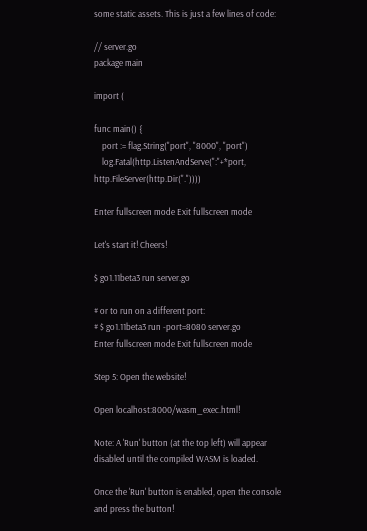some static assets. This is just a few lines of code:

// server.go
package main

import (

func main() {
    port := flag.String("port", "8000", "port")
    log.Fatal(http.ListenAndServe(":"+*port, http.FileServer(http.Dir("."))))

Enter fullscreen mode Exit fullscreen mode

Let's start it! Cheers!

$ go1.11beta3 run server.go

# or to run on a different port:
# $ go1.11beta3 run -port=8080 server.go
Enter fullscreen mode Exit fullscreen mode

Step 5: Open the website!

Open localhost:8000/wasm_exec.html!

Note: A 'Run' button (at the top left) will appear disabled until the compiled WASM is loaded.

Once the 'Run' button is enabled, open the console and press the button!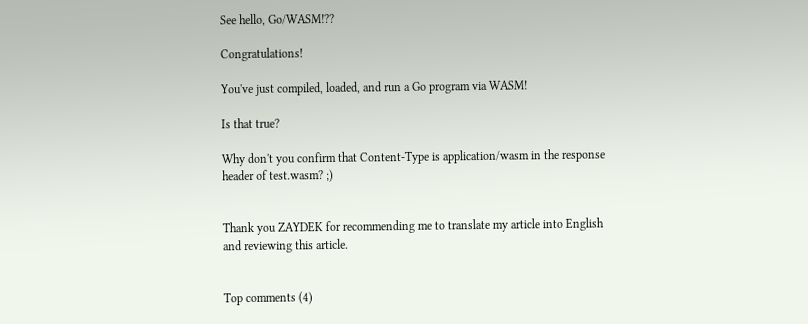See hello, Go/WASM!??

Congratulations!

You've just compiled, loaded, and run a Go program via WASM!

Is that true?

Why don't you confirm that Content-Type is application/wasm in the response header of test.wasm? ;)


Thank you ZAYDEK for recommending me to translate my article into English and reviewing this article.


Top comments (4)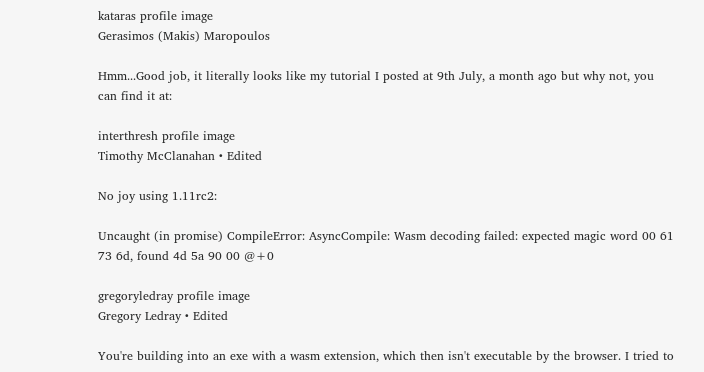kataras profile image
Gerasimos (Makis) Maropoulos

Hmm...Good job, it literally looks like my tutorial I posted at 9th July, a month ago but why not, you can find it at:

interthresh profile image
Timothy McClanahan • Edited

No joy using 1.11rc2:

Uncaught (in promise) CompileError: AsyncCompile: Wasm decoding failed: expected magic word 00 61 73 6d, found 4d 5a 90 00 @+0

gregoryledray profile image
Gregory Ledray • Edited

You're building into an exe with a wasm extension, which then isn't executable by the browser. I tried to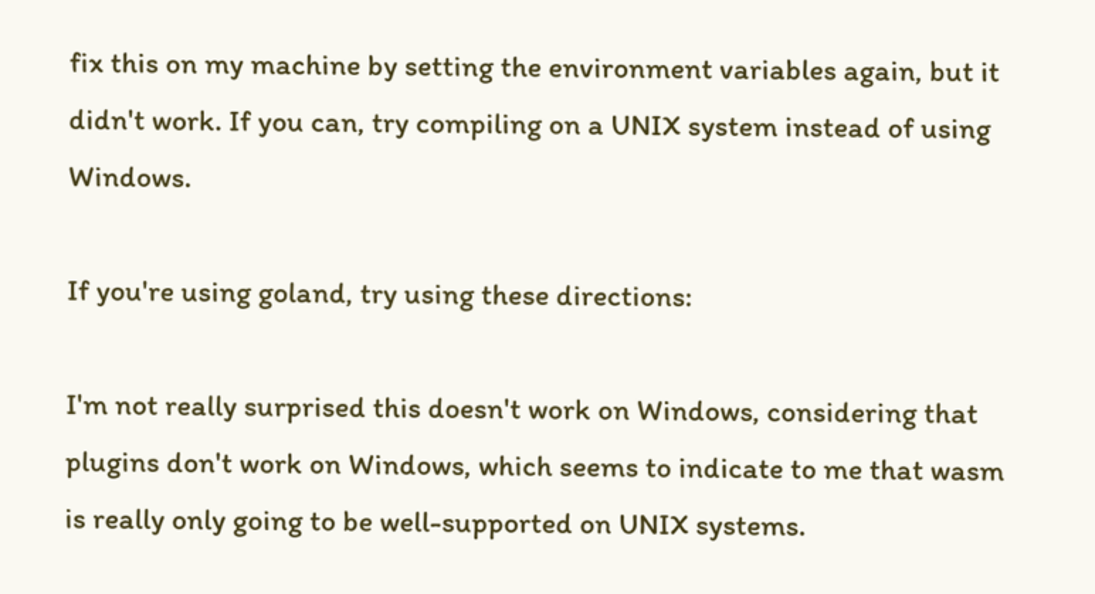fix this on my machine by setting the environment variables again, but it didn't work. If you can, try compiling on a UNIX system instead of using Windows.

If you're using goland, try using these directions:

I'm not really surprised this doesn't work on Windows, considering that plugins don't work on Windows, which seems to indicate to me that wasm is really only going to be well-supported on UNIX systems.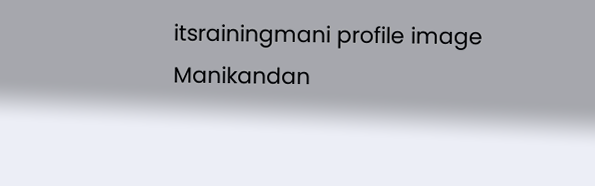itsrainingmani profile image
Manikandan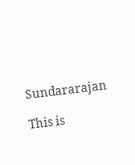Sundararajan

This is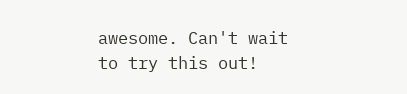awesome. Can't wait to try this out!